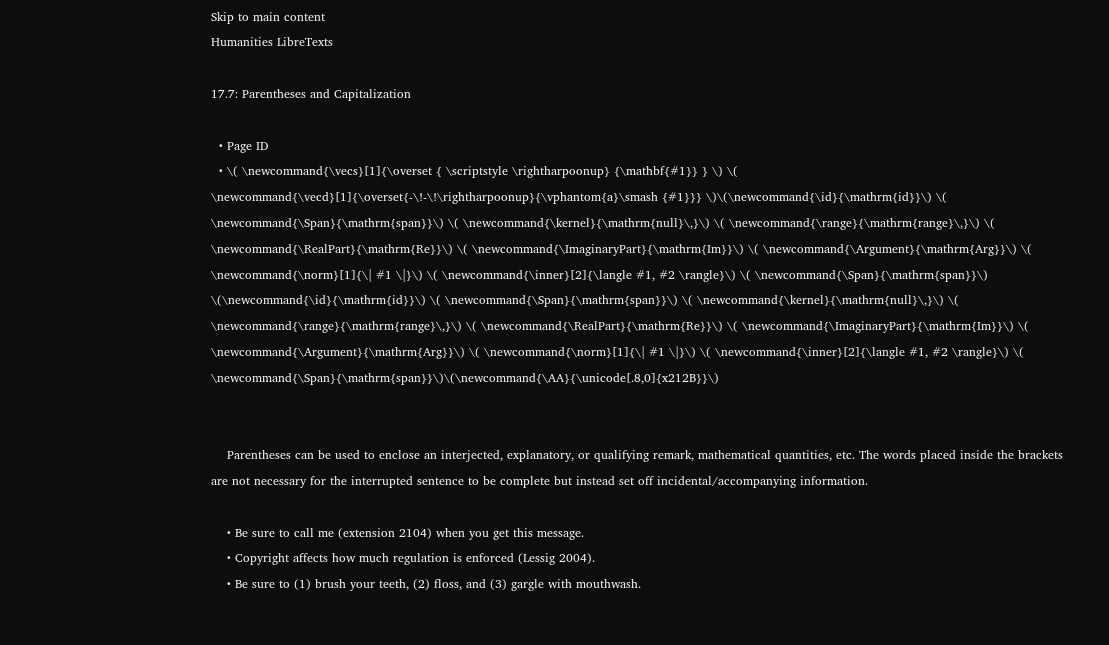Skip to main content
Humanities LibreTexts

17.7: Parentheses and Capitalization

  • Page ID
  • \( \newcommand{\vecs}[1]{\overset { \scriptstyle \rightharpoonup} {\mathbf{#1}} } \) \( \newcommand{\vecd}[1]{\overset{-\!-\!\rightharpoonup}{\vphantom{a}\smash {#1}}} \)\(\newcommand{\id}{\mathrm{id}}\) \( \newcommand{\Span}{\mathrm{span}}\) \( \newcommand{\kernel}{\mathrm{null}\,}\) \( \newcommand{\range}{\mathrm{range}\,}\) \( \newcommand{\RealPart}{\mathrm{Re}}\) \( \newcommand{\ImaginaryPart}{\mathrm{Im}}\) \( \newcommand{\Argument}{\mathrm{Arg}}\) \( \newcommand{\norm}[1]{\| #1 \|}\) \( \newcommand{\inner}[2]{\langle #1, #2 \rangle}\) \( \newcommand{\Span}{\mathrm{span}}\) \(\newcommand{\id}{\mathrm{id}}\) \( \newcommand{\Span}{\mathrm{span}}\) \( \newcommand{\kernel}{\mathrm{null}\,}\) \( \newcommand{\range}{\mathrm{range}\,}\) \( \newcommand{\RealPart}{\mathrm{Re}}\) \( \newcommand{\ImaginaryPart}{\mathrm{Im}}\) \( \newcommand{\Argument}{\mathrm{Arg}}\) \( \newcommand{\norm}[1]{\| #1 \|}\) \( \newcommand{\inner}[2]{\langle #1, #2 \rangle}\) \( \newcommand{\Span}{\mathrm{span}}\)\(\newcommand{\AA}{\unicode[.8,0]{x212B}}\)


    Parentheses can be used to enclose an interjected, explanatory, or qualifying remark, mathematical quantities, etc. The words placed inside the brackets are not necessary for the interrupted sentence to be complete but instead set off incidental/accompanying information.

    • Be sure to call me (extension 2104) when you get this message.
    • Copyright affects how much regulation is enforced (Lessig 2004).
    • Be sure to (1) brush your teeth, (2) floss, and (3) gargle with mouthwash.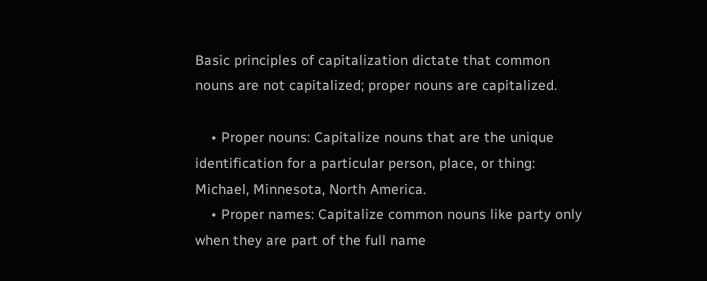Basic principles of capitalization dictate that common nouns are not capitalized; proper nouns are capitalized.

    • Proper nouns: Capitalize nouns that are the unique identification for a particular person, place, or thing: Michael, Minnesota, North America.
    • Proper names: Capitalize common nouns like party only when they are part of the full name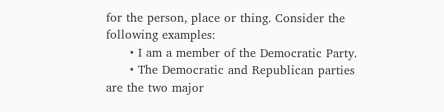for the person, place or thing. Consider the following examples:
      • I am a member of the Democratic Party.
      • The Democratic and Republican parties are the two major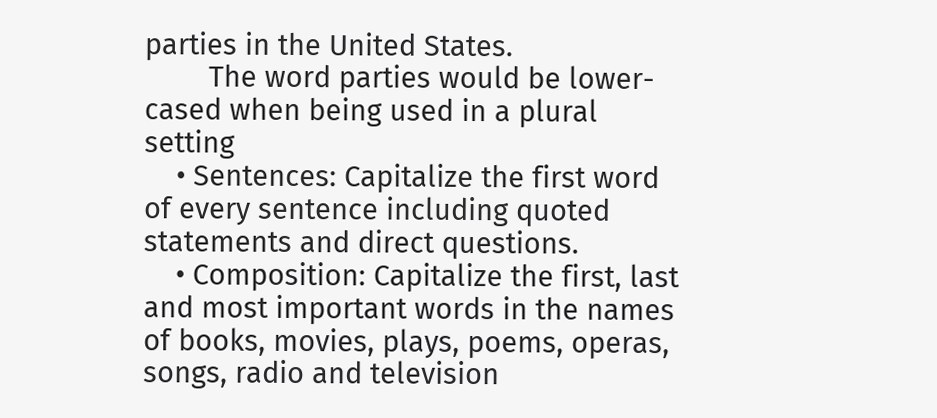parties in the United States.
        The word parties would be lower-cased when being used in a plural setting
    • Sentences: Capitalize the first word of every sentence including quoted statements and direct questions.
    • Composition: Capitalize the first, last and most important words in the names of books, movies, plays, poems, operas, songs, radio and television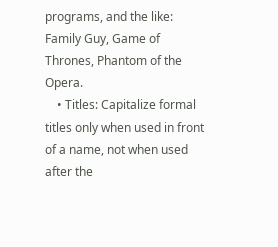programs, and the like: Family Guy, Game of Thrones, Phantom of the Opera.
    • Titles: Capitalize formal titles only when used in front of a name, not when used after the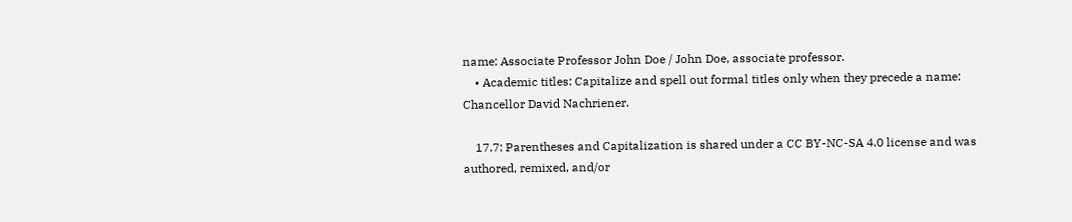name: Associate Professor John Doe / John Doe, associate professor.
    • Academic titles: Capitalize and spell out formal titles only when they precede a name: Chancellor David Nachriener.

    17.7: Parentheses and Capitalization is shared under a CC BY-NC-SA 4.0 license and was authored, remixed, and/or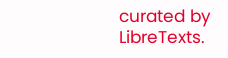curated by LibreTexts.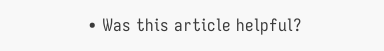• Was this article helpful?